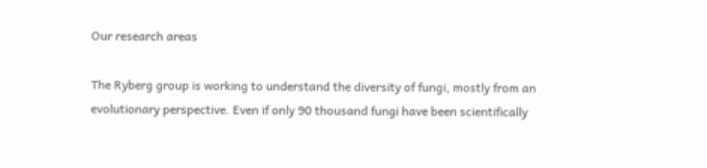Our research areas

The Ryberg group is working to understand the diversity of fungi, mostly from an evolutionary perspective. Even if only 90 thousand fungi have been scientifically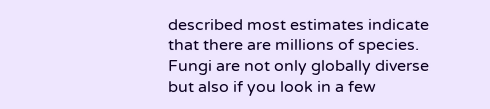described most estimates indicate that there are millions of species. Fungi are not only globally diverse but also if you look in a few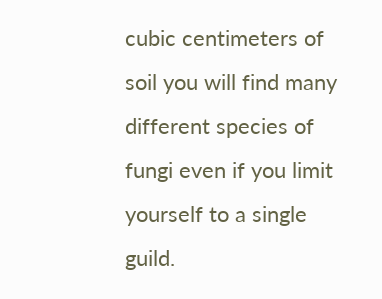cubic centimeters of soil you will find many different species of fungi even if you limit yourself to a single guild.